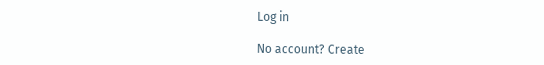Log in

No account? Create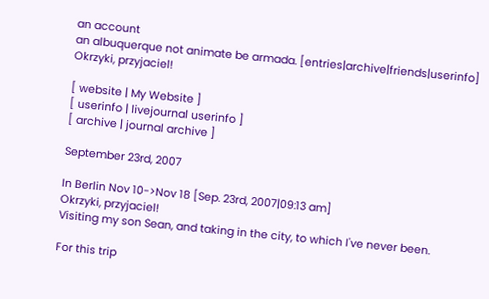an account
an albuquerque not animate be armada. [entries|archive|friends|userinfo]
Okrzyki, przyjaciel!

[ website | My Website ]
[ userinfo | livejournal userinfo ]
[ archive | journal archive ]

September 23rd, 2007

In Berlin Nov 10->Nov 18 [Sep. 23rd, 2007|09:13 am]
Okrzyki, przyjaciel!
Visiting my son Sean, and taking in the city, to which I've never been.

For this trip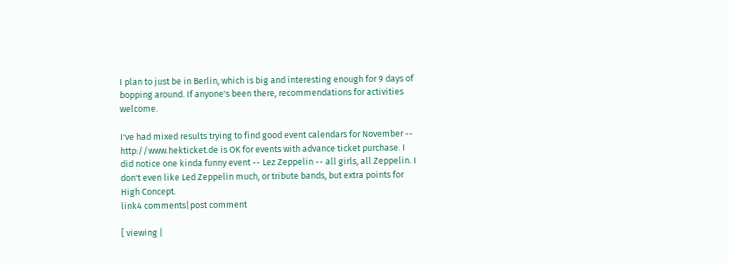I plan to just be in Berlin, which is big and interesting enough for 9 days of bopping around. If anyone's been there, recommendations for activities welcome.

I've had mixed results trying to find good event calendars for November -- http://www.hekticket.de is OK for events with advance ticket purchase. I did notice one kinda funny event -- Lez Zeppelin -- all girls, all Zeppelin. I don't even like Led Zeppelin much, or tribute bands, but extra points for High Concept.
link4 comments|post comment

[ viewing |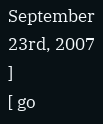September 23rd, 2007 ]
[ go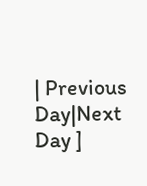| Previous Day|Next Day ]